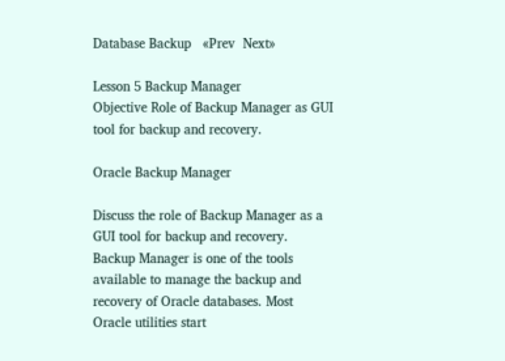Database Backup   «Prev  Next»

Lesson 5 Backup Manager
Objective Role of Backup Manager as GUI tool for backup and recovery.

Oracle Backup Manager

Discuss the role of Backup Manager as a GUI tool for backup and recovery.
Backup Manager is one of the tools available to manage the backup and recovery of Oracle databases. Most Oracle utilities start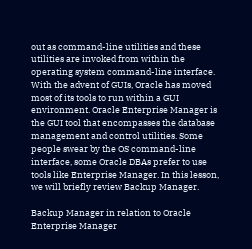out as command-line utilities and these utilities are invoked from within the operating system command-line interface.
With the advent of GUIs, Oracle has moved most of its tools to run within a GUI environment. Oracle Enterprise Manager is the GUI tool that encompasses the database management and control utilities. Some people swear by the OS command-line interface, some Oracle DBAs prefer to use tools like Enterprise Manager. In this lesson, we will briefly review Backup Manager.

Backup Manager in relation to Oracle Enterprise Manager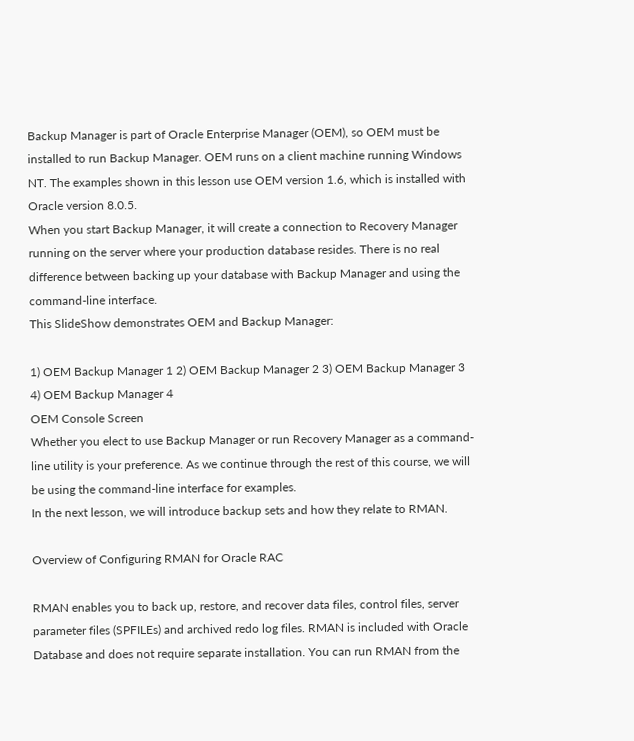Backup Manager is part of Oracle Enterprise Manager (OEM), so OEM must be installed to run Backup Manager. OEM runs on a client machine running Windows NT. The examples shown in this lesson use OEM version 1.6, which is installed with Oracle version 8.0.5.
When you start Backup Manager, it will create a connection to Recovery Manager running on the server where your production database resides. There is no real difference between backing up your database with Backup Manager and using the command-line interface.
This SlideShow demonstrates OEM and Backup Manager:

1) OEM Backup Manager 1 2) OEM Backup Manager 2 3) OEM Backup Manager 3 4) OEM Backup Manager 4
OEM Console Screen
Whether you elect to use Backup Manager or run Recovery Manager as a command-line utility is your preference. As we continue through the rest of this course, we will be using the command-line interface for examples.
In the next lesson, we will introduce backup sets and how they relate to RMAN.

Overview of Configuring RMAN for Oracle RAC

RMAN enables you to back up, restore, and recover data files, control files, server parameter files (SPFILEs) and archived redo log files. RMAN is included with Oracle Database and does not require separate installation. You can run RMAN from the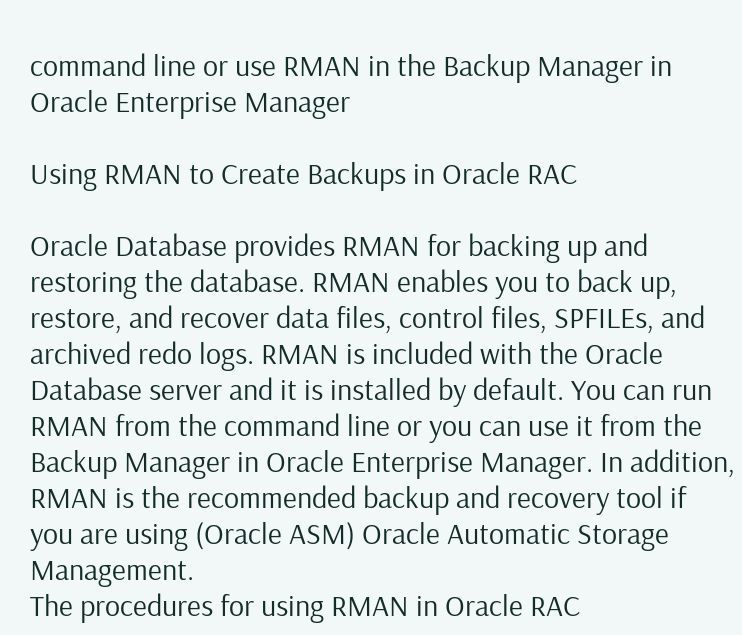command line or use RMAN in the Backup Manager in Oracle Enterprise Manager

Using RMAN to Create Backups in Oracle RAC

Oracle Database provides RMAN for backing up and restoring the database. RMAN enables you to back up, restore, and recover data files, control files, SPFILEs, and archived redo logs. RMAN is included with the Oracle Database server and it is installed by default. You can run RMAN from the command line or you can use it from the Backup Manager in Oracle Enterprise Manager. In addition, RMAN is the recommended backup and recovery tool if you are using (Oracle ASM) Oracle Automatic Storage Management.
The procedures for using RMAN in Oracle RAC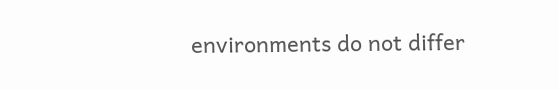environments do not differ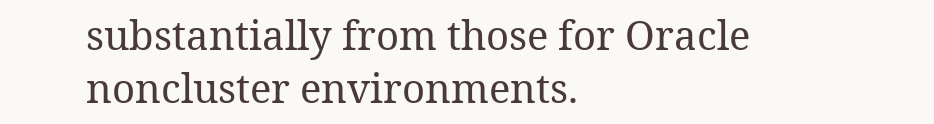substantially from those for Oracle noncluster environments.